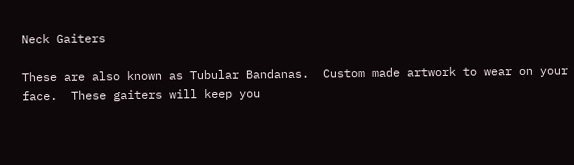Neck Gaiters

These are also known as Tubular Bandanas.  Custom made artwork to wear on your face.  These gaiters will keep you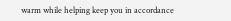warm while helping keep you in accordance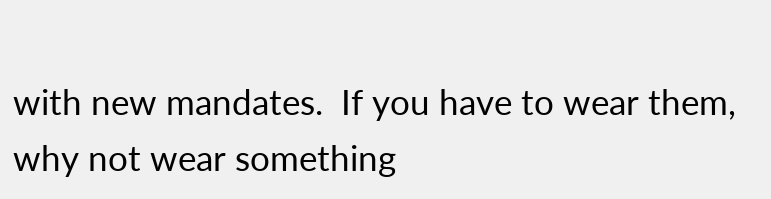with new mandates.  If you have to wear them, why not wear something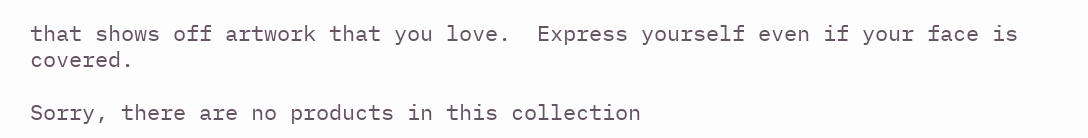that shows off artwork that you love.  Express yourself even if your face is covered.

Sorry, there are no products in this collection